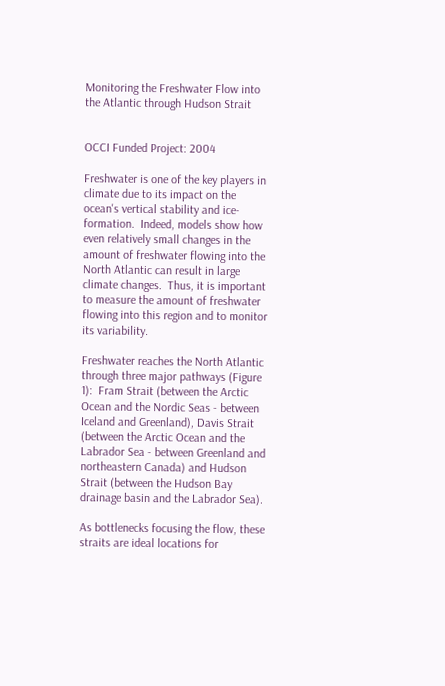Monitoring the Freshwater Flow into the Atlantic through Hudson Strait


OCCI Funded Project: 2004

Freshwater is one of the key players in climate due to its impact on the ocean's vertical stability and ice-formation.  Indeed, models show how even relatively small changes in the amount of freshwater flowing into the North Atlantic can result in large climate changes.  Thus, it is important to measure the amount of freshwater flowing into this region and to monitor its variability.

Freshwater reaches the North Atlantic through three major pathways (Figure 1):  Fram Strait (between the Arctic Ocean and the Nordic Seas - between Iceland and Greenland), Davis Strait (between the Arctic Ocean and the Labrador Sea - between Greenland and northeastern Canada) and Hudson Strait (between the Hudson Bay drainage basin and the Labrador Sea).

As bottlenecks focusing the flow, these straits are ideal locations for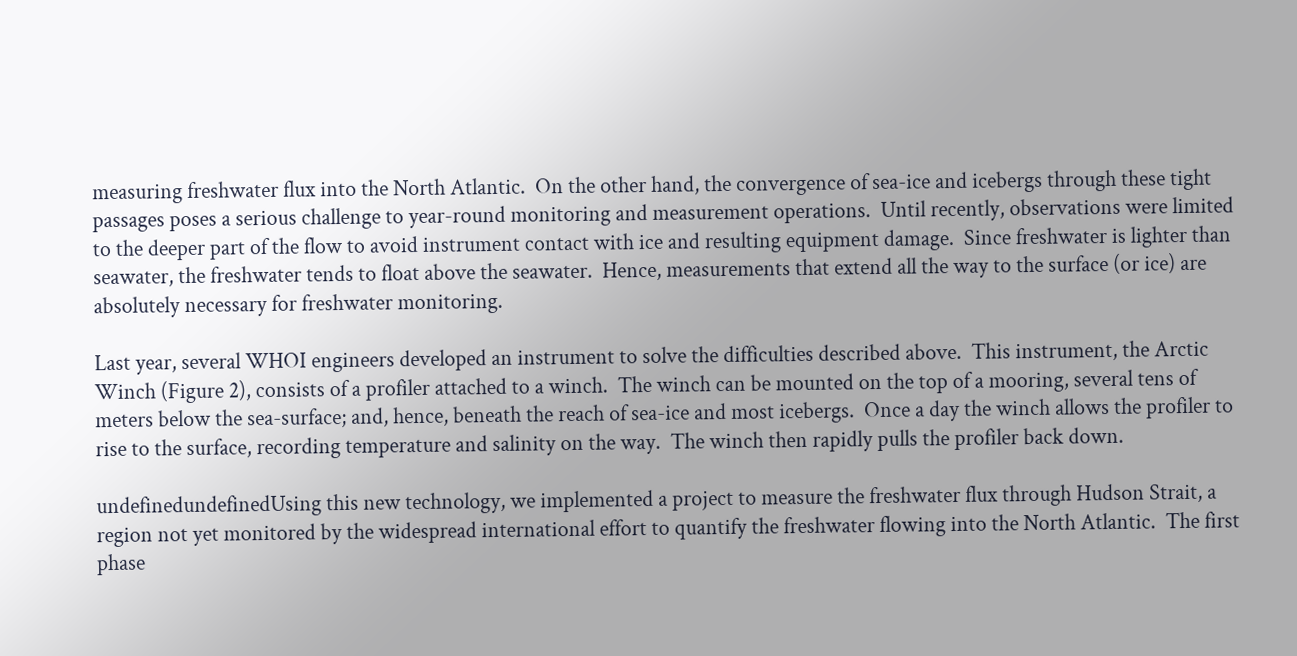measuring freshwater flux into the North Atlantic.  On the other hand, the convergence of sea-ice and icebergs through these tight passages poses a serious challenge to year-round monitoring and measurement operations.  Until recently, observations were limited to the deeper part of the flow to avoid instrument contact with ice and resulting equipment damage.  Since freshwater is lighter than seawater, the freshwater tends to float above the seawater.  Hence, measurements that extend all the way to the surface (or ice) are absolutely necessary for freshwater monitoring.

Last year, several WHOI engineers developed an instrument to solve the difficulties described above.  This instrument, the Arctic Winch (Figure 2), consists of a profiler attached to a winch.  The winch can be mounted on the top of a mooring, several tens of meters below the sea-surface; and, hence, beneath the reach of sea-ice and most icebergs.  Once a day the winch allows the profiler to rise to the surface, recording temperature and salinity on the way.  The winch then rapidly pulls the profiler back down.

undefinedundefinedUsing this new technology, we implemented a project to measure the freshwater flux through Hudson Strait, a region not yet monitored by the widespread international effort to quantify the freshwater flowing into the North Atlantic.  The first phase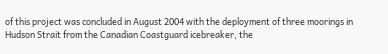of this project was concluded in August 2004 with the deployment of three moorings in Hudson Strait from the Canadian Coastguard icebreaker, the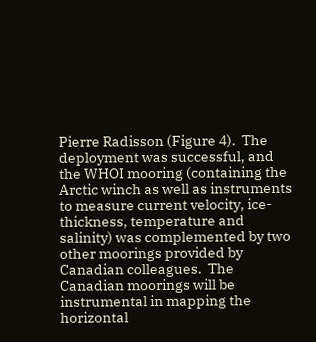Pierre Radisson (Figure 4).  The deployment was successful, and the WHOI mooring (containing the Arctic winch as well as instruments to measure current velocity, ice-thickness, temperature and salinity) was complemented by two other moorings provided by Canadian colleagues.  The Canadian moorings will be instrumental in mapping the horizontal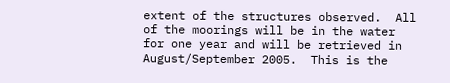extent of the structures observed.  All of the moorings will be in the water for one year and will be retrieved in August/September 2005.  This is the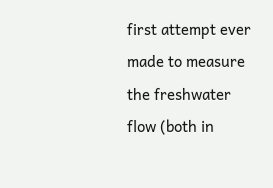first attempt ever made to measure the freshwater flow (both in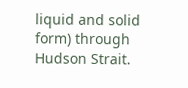liquid and solid form) through Hudson Strait.